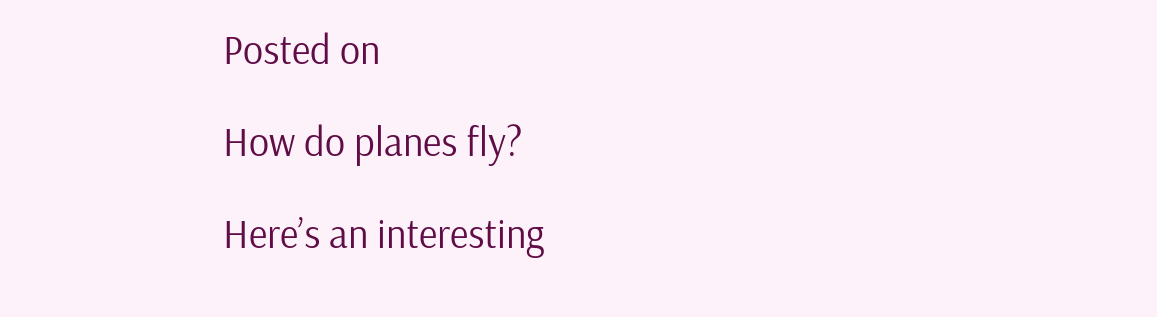Posted on

How do planes fly?

Here’s an interesting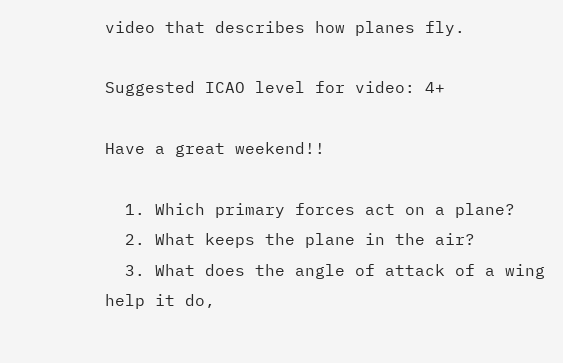video that describes how planes fly.

Suggested ICAO level for video: 4+

Have a great weekend!!

  1. Which primary forces act on a plane?
  2. What keeps the plane in the air?
  3. What does the angle of attack of a wing help it do,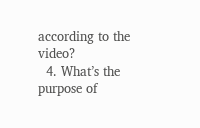according to the video?
  4. What’s the purpose of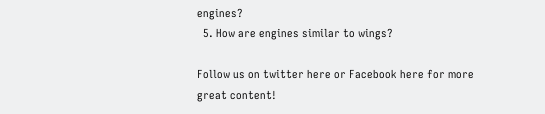engines?
  5. How are engines similar to wings?

Follow us on twitter here or Facebook here for more great content!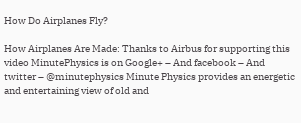How Do Airplanes Fly?

How Airplanes Are Made: Thanks to Airbus for supporting this video MinutePhysics is on Google+ – And facebook – And twitter – @minutephysics Minute Physics provides an energetic and entertaining view of old and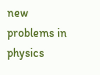new problems in physics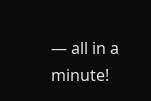— all in a minute!